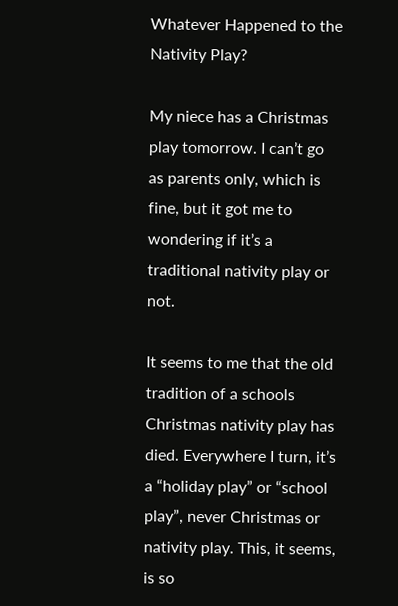Whatever Happened to the Nativity Play?

My niece has a Christmas play tomorrow. I can’t go as parents only, which is fine, but it got me to wondering if it’s a traditional nativity play or not.

It seems to me that the old tradition of a schools Christmas nativity play has died. Everywhere I turn, it’s a “holiday play” or “school play”, never Christmas or nativity play. This, it seems, is so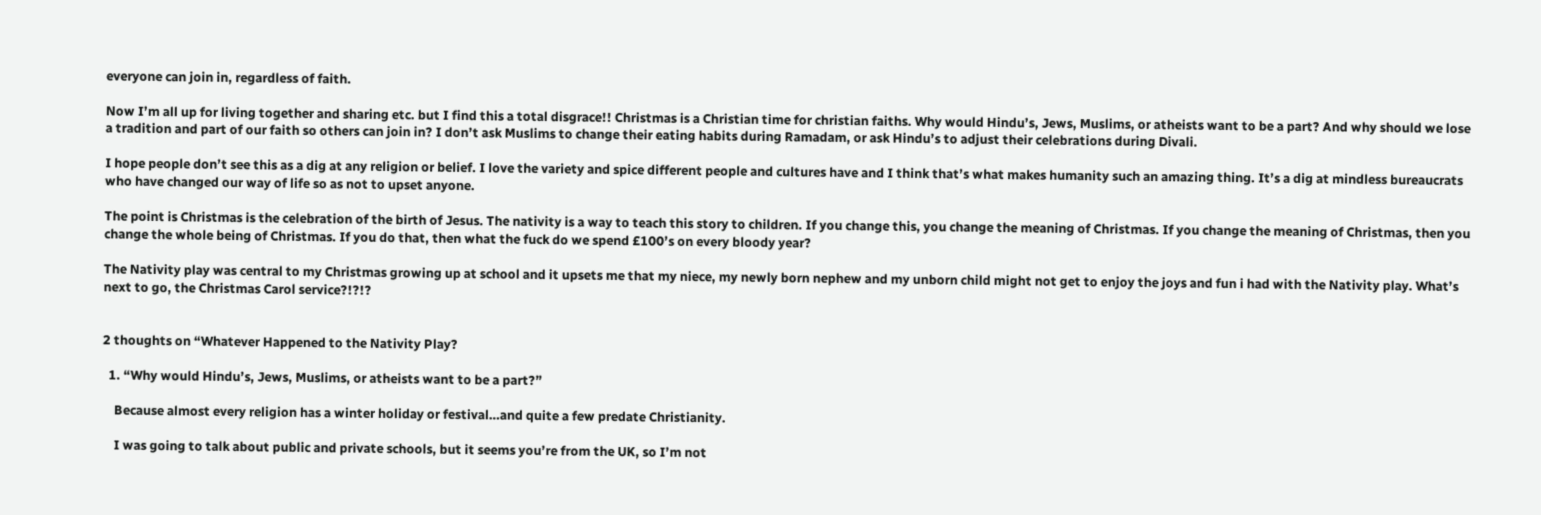everyone can join in, regardless of faith.

Now I’m all up for living together and sharing etc. but I find this a total disgrace!! Christmas is a Christian time for christian faiths. Why would Hindu’s, Jews, Muslims, or atheists want to be a part? And why should we lose a tradition and part of our faith so others can join in? I don’t ask Muslims to change their eating habits during Ramadam, or ask Hindu’s to adjust their celebrations during Divali.

I hope people don’t see this as a dig at any religion or belief. I love the variety and spice different people and cultures have and I think that’s what makes humanity such an amazing thing. It’s a dig at mindless bureaucrats who have changed our way of life so as not to upset anyone.

The point is Christmas is the celebration of the birth of Jesus. The nativity is a way to teach this story to children. If you change this, you change the meaning of Christmas. If you change the meaning of Christmas, then you change the whole being of Christmas. If you do that, then what the fuck do we spend £100’s on every bloody year?

The Nativity play was central to my Christmas growing up at school and it upsets me that my niece, my newly born nephew and my unborn child might not get to enjoy the joys and fun i had with the Nativity play. What’s next to go, the Christmas Carol service?!?!?


2 thoughts on “Whatever Happened to the Nativity Play?

  1. “Why would Hindu’s, Jews, Muslims, or atheists want to be a part?”

    Because almost every religion has a winter holiday or festival…and quite a few predate Christianity.

    I was going to talk about public and private schools, but it seems you’re from the UK, so I’m not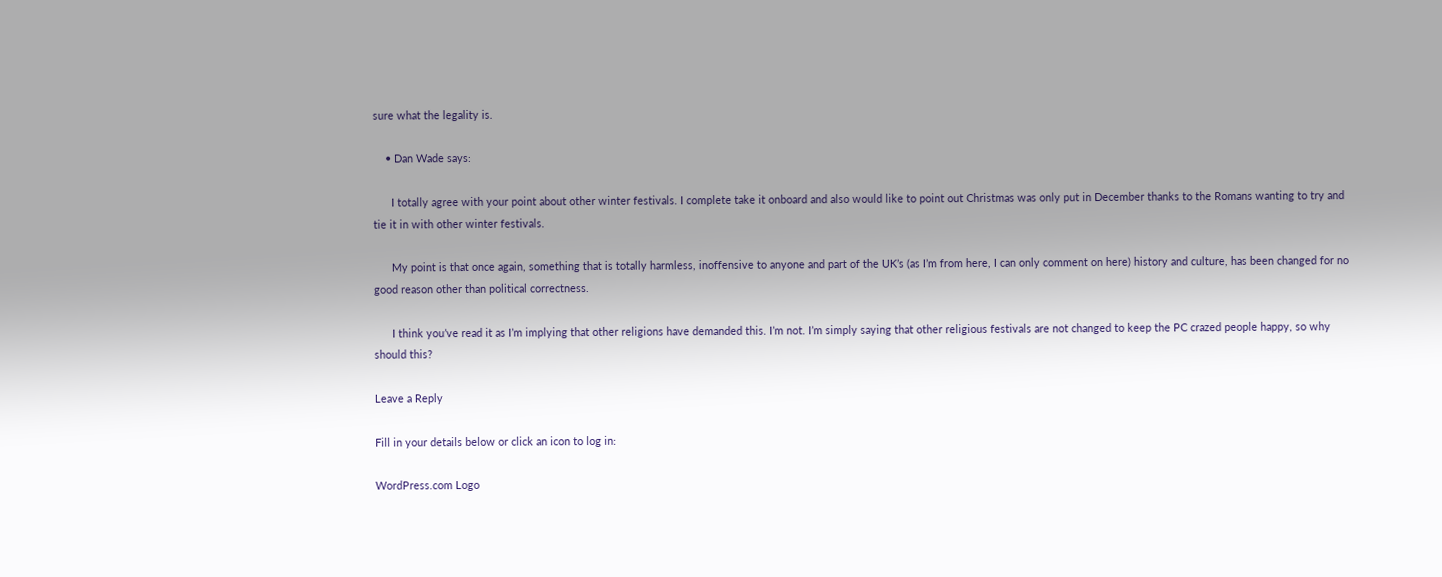sure what the legality is.

    • Dan Wade says:

      I totally agree with your point about other winter festivals. I complete take it onboard and also would like to point out Christmas was only put in December thanks to the Romans wanting to try and tie it in with other winter festivals.

      My point is that once again, something that is totally harmless, inoffensive to anyone and part of the UK’s (as I’m from here, I can only comment on here) history and culture, has been changed for no good reason other than political correctness.

      I think you’ve read it as I’m implying that other religions have demanded this. I’m not. I’m simply saying that other religious festivals are not changed to keep the PC crazed people happy, so why should this?

Leave a Reply

Fill in your details below or click an icon to log in:

WordPress.com Logo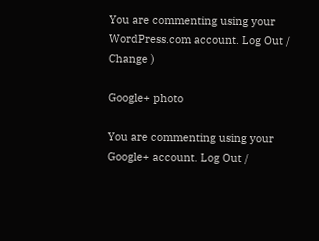You are commenting using your WordPress.com account. Log Out /  Change )

Google+ photo

You are commenting using your Google+ account. Log Out /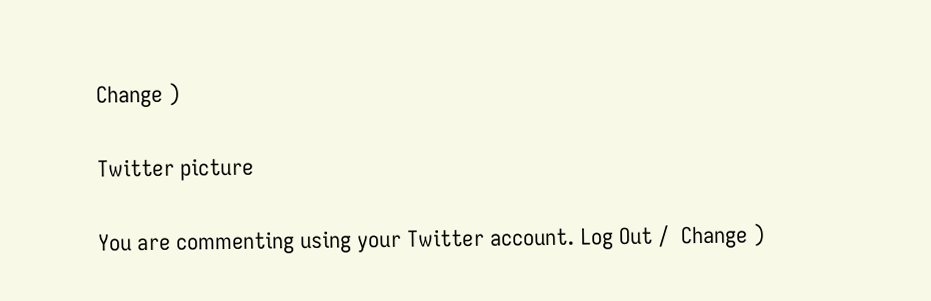Change )

Twitter picture

You are commenting using your Twitter account. Log Out /  Change )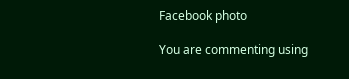Facebook photo

You are commenting using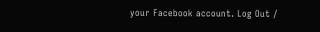your Facebook account. Log Out /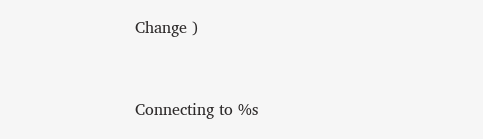Change )


Connecting to %s